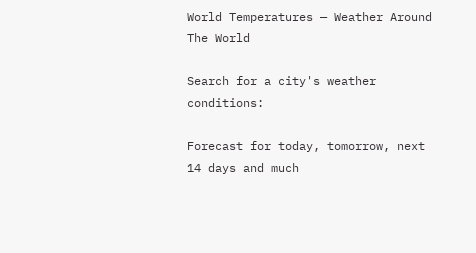World Temperatures — Weather Around The World

Search for a city's weather conditions:

Forecast for today, tomorrow, next 14 days and much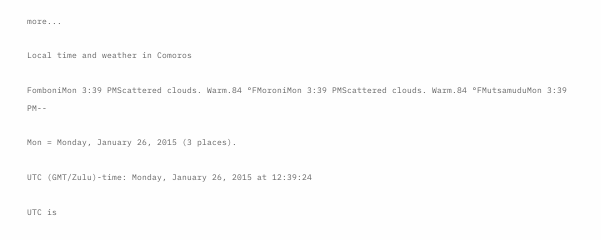more...

Local time and weather in Comoros

FomboniMon 3:39 PMScattered clouds. Warm.84 °FMoroniMon 3:39 PMScattered clouds. Warm.84 °FMutsamuduMon 3:39 PM--

Mon = Monday, January 26, 2015 (3 places).

UTC (GMT/Zulu)-time: Monday, January 26, 2015 at 12:39:24

UTC is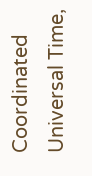Coordinated Universal Time,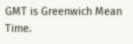GMT is Greenwich Mean Time.